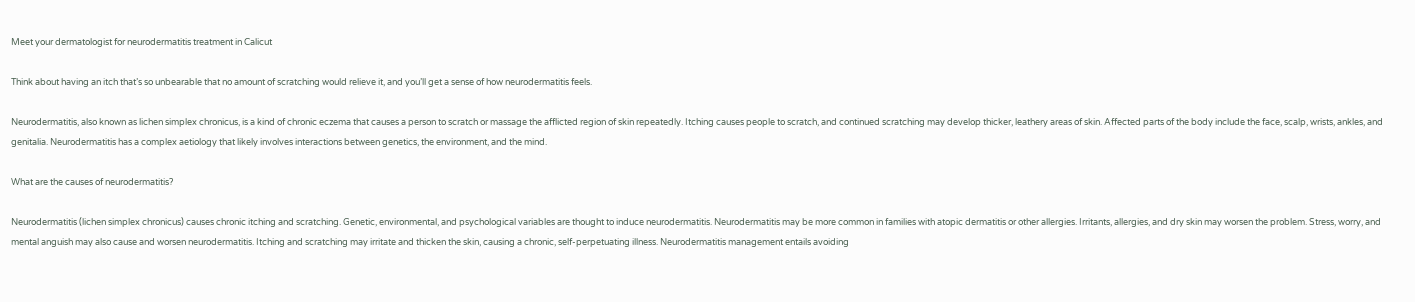Meet your dermatologist for neurodermatitis treatment in Calicut

Think about having an itch that’s so unbearable that no amount of scratching would relieve it, and you’ll get a sense of how neurodermatitis feels.

Neurodermatitis, also known as lichen simplex chronicus, is a kind of chronic eczema that causes a person to scratch or massage the afflicted region of skin repeatedly. Itching causes people to scratch, and continued scratching may develop thicker, leathery areas of skin. Affected parts of the body include the face, scalp, wrists, ankles, and genitalia. Neurodermatitis has a complex aetiology that likely involves interactions between genetics, the environment, and the mind.

What are the causes of neurodermatitis?

Neurodermatitis (lichen simplex chronicus) causes chronic itching and scratching. Genetic, environmental, and psychological variables are thought to induce neurodermatitis. Neurodermatitis may be more common in families with atopic dermatitis or other allergies. Irritants, allergies, and dry skin may worsen the problem. Stress, worry, and mental anguish may also cause and worsen neurodermatitis. Itching and scratching may irritate and thicken the skin, causing a chronic, self-perpetuating illness. Neurodermatitis management entails avoiding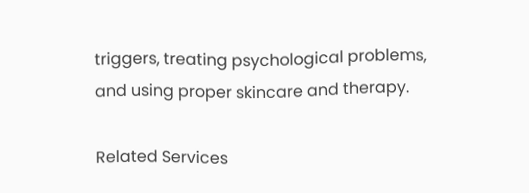triggers, treating psychological problems, and using proper skincare and therapy.

Related Services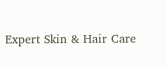Expert Skin & Hair Care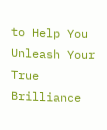to Help You Unleash Your True Brilliance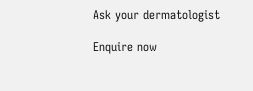Ask your dermatologist

Enquire now